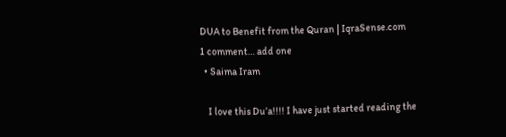DUA to Benefit from the Quran | IqraSense.com
1 comment… add one
  • Saima Iram

    I love this Du’a!!!! I have just started reading the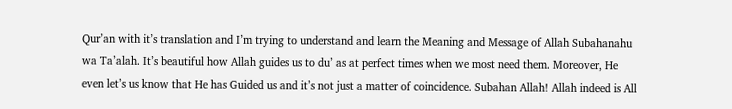Qur’an with it’s translation and I’m trying to understand and learn the Meaning and Message of Allah Subahanahu wa Ta’alah. It’s beautiful how Allah guides us to du’ as at perfect times when we most need them. Moreover, He even let’s us know that He has Guided us and it’s not just a matter of coincidence. Subahan Allah! Allah indeed is All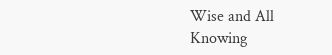Wise and All Knowing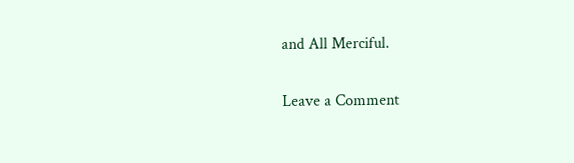and All Merciful.

Leave a Comment